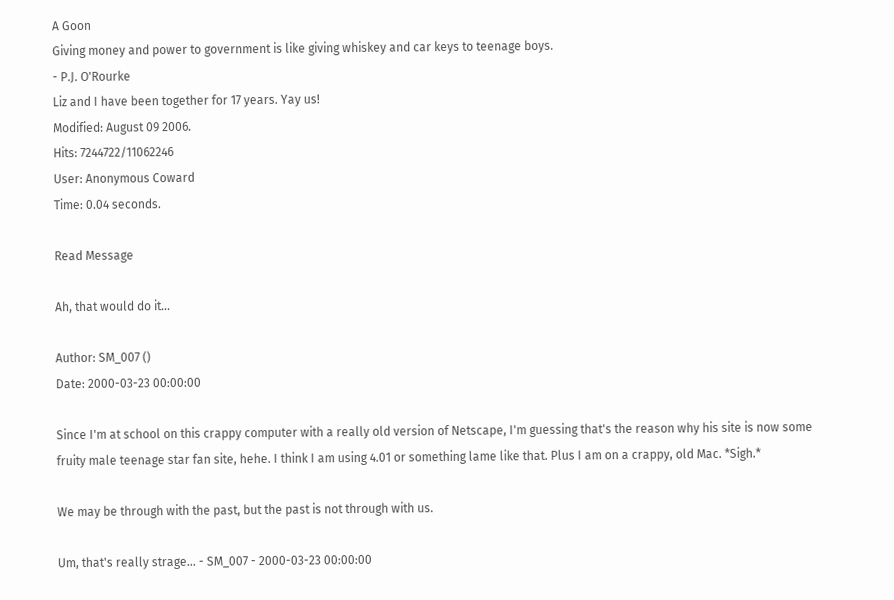A Goon
Giving money and power to government is like giving whiskey and car keys to teenage boys.
- P.J. O'Rourke
Liz and I have been together for 17 years. Yay us!
Modified: August 09 2006.
Hits: 7244722/11062246
User: Anonymous Coward
Time: 0.04 seconds.

Read Message

Ah, that would do it...

Author: SM_007 ()
Date: 2000-03-23 00:00:00

Since I'm at school on this crappy computer with a really old version of Netscape, I'm guessing that's the reason why his site is now some fruity male teenage star fan site, hehe. I think I am using 4.01 or something lame like that. Plus I am on a crappy, old Mac. *Sigh.*

We may be through with the past, but the past is not through with us.

Um, that's really strage... - SM_007 - 2000-03-23 00:00:00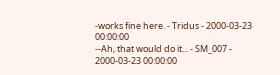-works fine here. - Tridus - 2000-03-23 00:00:00
--Ah, that would do it... - SM_007 - 2000-03-23 00:00:00